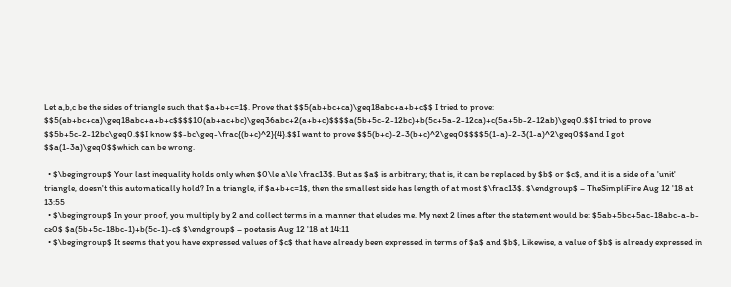Let a,b,c be the sides of triangle such that $a+b+c=1$. Prove that $$5(ab+bc+ca)\geq18abc+a+b+c$$ I tried to prove: $$5(ab+bc+ca)\geq18abc+a+b+c$$$$10(ab+ac+bc)\geq36abc+2(a+b+c)$$$$a(5b+5c-2-12bc)+b(5c+5a-2-12ca)+c(5a+5b-2-12ab)\geq0.$$I tried to prove $$5b+5c-2-12bc\geq0.$$I know $$-bc\geq-\frac{(b+c)^2}{4}.$$I want to prove $$5(b+c)-2-3(b+c)^2\geq0$$$$5(1-a)-2-3(1-a)^2\geq0$$and I got $$a(1-3a)\geq0$$which can be wrong.

  • $\begingroup$ Your last inequality holds only when $0\le a\le \frac13$. But as $a$ is arbitrary; that is, it can be replaced by $b$ or $c$, and it is a side of a 'unit' triangle, doesn't this automatically hold? In a triangle, if $a+b+c=1$, then the smallest side has length of at most $\frac13$. $\endgroup$ – TheSimpliFire Aug 12 '18 at 13:55
  • $\begingroup$ In your proof, you multiply by 2 and collect terms in a manner that eludes me. My next 2 lines after the statement would be: $5ab+5bc+5ac-18abc-a-b-c≥0$ $a(5b+5c-18bc-1)+b(5c-1)-c$ $\endgroup$ – poetasis Aug 12 '18 at 14:11
  • $\begingroup$ It seems that you have expressed values of $c$ that have already been expressed in terms of $a$ and $b$, Likewise, a value of $b$ is already expressed in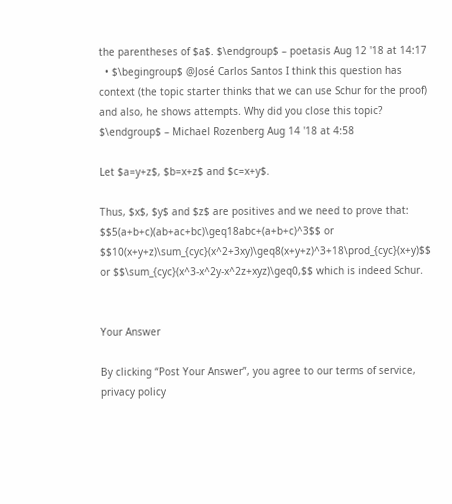the parentheses of $a$. $\endgroup$ – poetasis Aug 12 '18 at 14:17
  • $\begingroup$ @José Carlos Santos I think this question has context (the topic starter thinks that we can use Schur for the proof) and also, he shows attempts. Why did you close this topic? $\endgroup$ – Michael Rozenberg Aug 14 '18 at 4:58

Let $a=y+z$, $b=x+z$ and $c=x+y$.

Thus, $x$, $y$ and $z$ are positives and we need to prove that: $$5(a+b+c)(ab+ac+bc)\geq18abc+(a+b+c)^3$$ or $$10(x+y+z)\sum_{cyc}(x^2+3xy)\geq8(x+y+z)^3+18\prod_{cyc}(x+y)$$ or $$\sum_{cyc}(x^3-x^2y-x^2z+xyz)\geq0,$$ which is indeed Schur.


Your Answer

By clicking “Post Your Answer”, you agree to our terms of service, privacy policy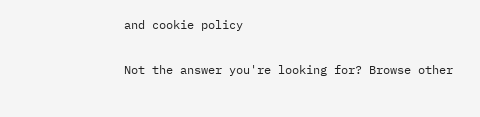and cookie policy

Not the answer you're looking for? Browse other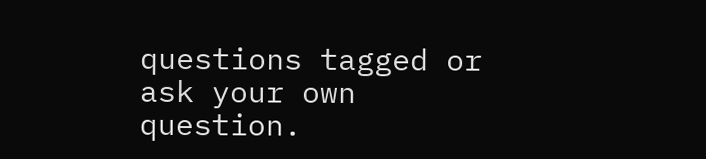questions tagged or ask your own question.